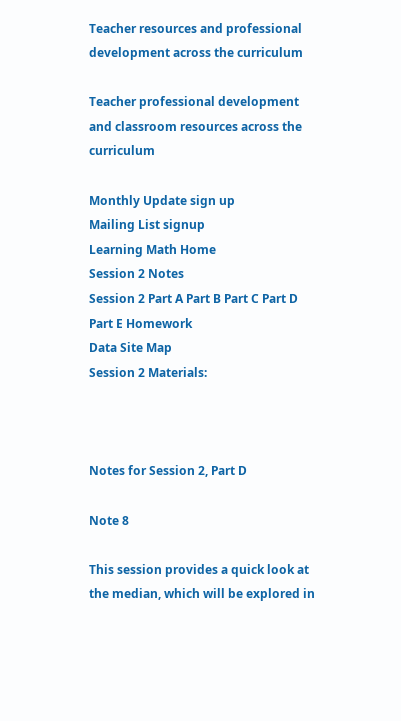Teacher resources and professional development across the curriculum

Teacher professional development and classroom resources across the curriculum

Monthly Update sign up
Mailing List signup
Learning Math Home
Session 2 Notes
Session 2 Part A Part B Part C Part D Part E Homework
Data Site Map
Session 2 Materials:



Notes for Session 2, Part D

Note 8

This session provides a quick look at the median, which will be explored in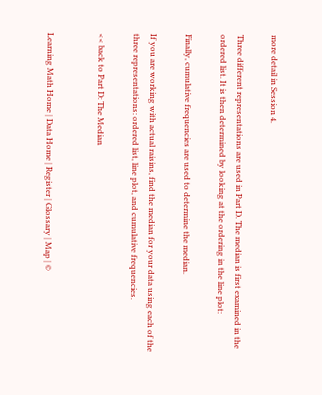more detail in Session 4.

Three different representations are used in Part D. The median is first examined in the ordered list. It is then determined by looking at the ordering in the line plot:

Finally, cumulative frequencies are used to determine the median.

If you are working with actual raisins, find the median for your data using each of the three representations: ordered list, line plot, and cumulative frequencies.

<< back to Part D: The Median


Learning Math Home | Data Home | Register | Glossary | Map | ©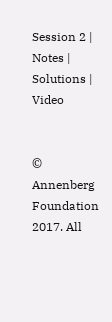Session 2 | Notes | Solutions | Video


© Annenberg Foundation 2017. All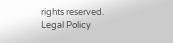rights reserved. Legal Policy